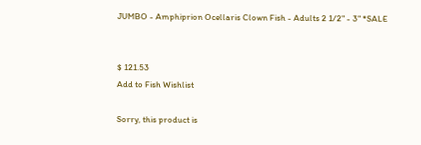JUMBO - Amphiprion Ocellaris Clown Fish - Adults 2 1/2" - 3" *SALE


$ 121.53
Add to Fish Wishlist

Sorry, this product is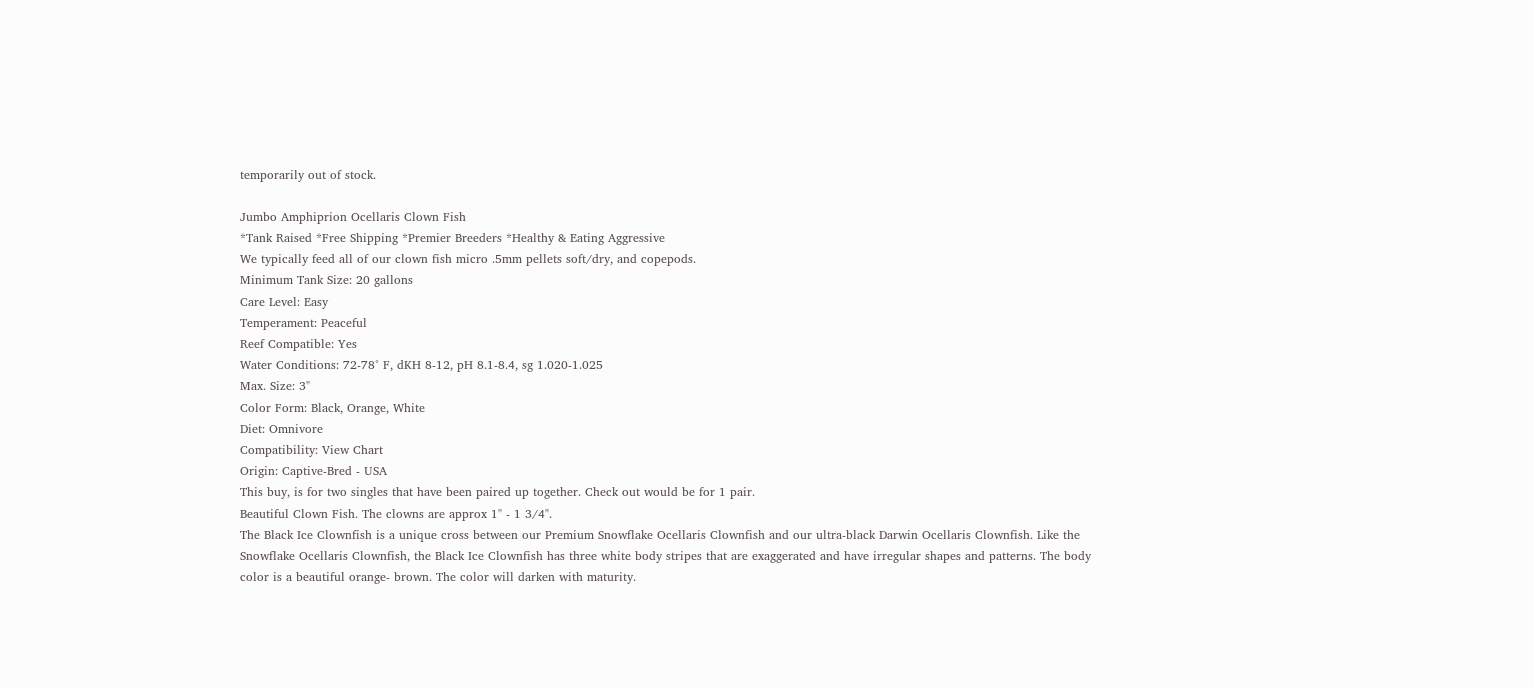temporarily out of stock.

Jumbo Amphiprion Ocellaris Clown Fish
*Tank Raised *Free Shipping *Premier Breeders *Healthy & Eating Aggressive
We typically feed all of our clown fish micro .5mm pellets soft/dry, and copepods.
Minimum Tank Size: 20 gallons
Care Level: Easy
Temperament: Peaceful
Reef Compatible: Yes
Water Conditions: 72-78° F, dKH 8-12, pH 8.1-8.4, sg 1.020-1.025
Max. Size: 3"
Color Form: Black, Orange, White
Diet: Omnivore
Compatibility: View Chart
Origin: Captive-Bred - USA
This buy, is for two singles that have been paired up together. Check out would be for 1 pair.
Beautiful Clown Fish. The clowns are approx 1" - 1 3/4".
The Black Ice Clownfish is a unique cross between our Premium Snowflake Ocellaris Clownfish and our ultra-black Darwin Ocellaris Clownfish. Like the Snowflake Ocellaris Clownfish, the Black Ice Clownfish has three white body stripes that are exaggerated and have irregular shapes and patterns. The body color is a beautiful orange- brown. The color will darken with maturity.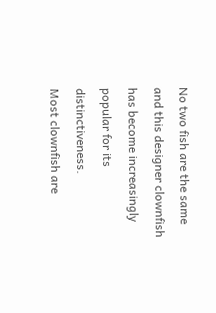No two fish are the same and this designer clownfish has become increasingly popular for its distinctiveness.
Most clownfish are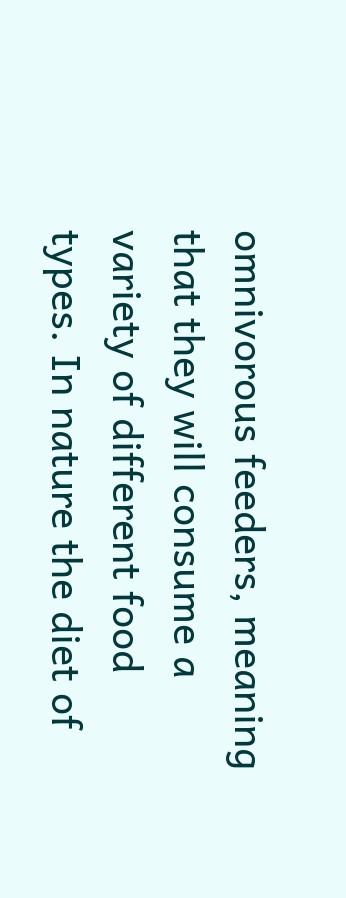omnivorous feeders, meaning that they will consume a variety of different food types. In nature the diet of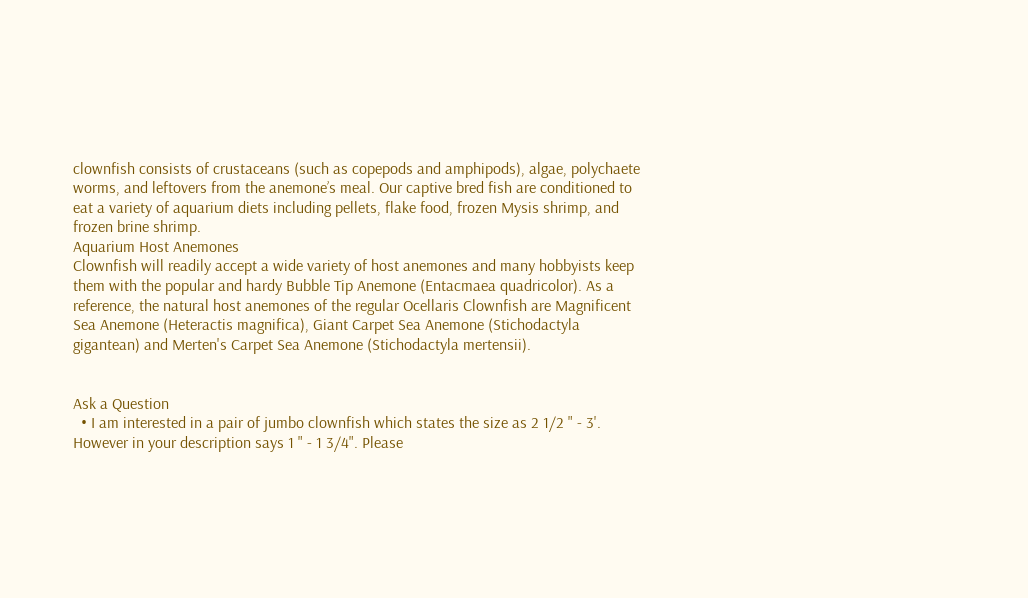clownfish consists of crustaceans (such as copepods and amphipods), algae, polychaete worms, and leftovers from the anemone’s meal. Our captive bred fish are conditioned to eat a variety of aquarium diets including pellets, flake food, frozen Mysis shrimp, and frozen brine shrimp.
Aquarium Host Anemones
Clownfish will readily accept a wide variety of host anemones and many hobbyists keep them with the popular and hardy Bubble Tip Anemone (Entacmaea quadricolor). As a reference, the natural host anemones of the regular Ocellaris Clownfish are Magnificent Sea Anemone (Heteractis magnifica), Giant Carpet Sea Anemone (Stichodactyla gigantean) and Merten's Carpet Sea Anemone (Stichodactyla mertensii).


Ask a Question
  • I am interested in a pair of jumbo clownfish which states the size as 2 1/2 " - 3'. However in your description says 1 " - 1 3/4". Please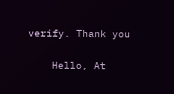verify. Thank you

    Hello, At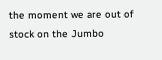the moment we are out of stock on the Jumbo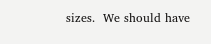sizes.  We should have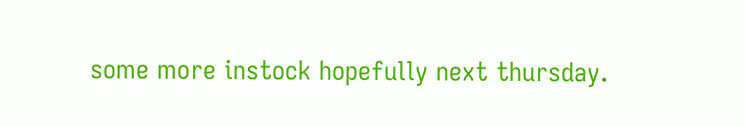some more instock hopefully next thursday.